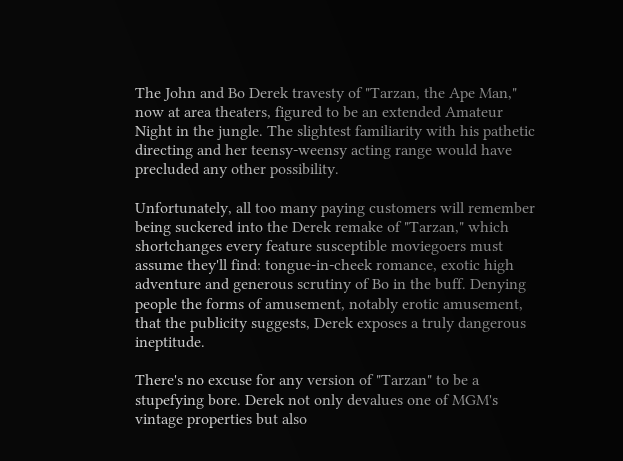The John and Bo Derek travesty of "Tarzan, the Ape Man," now at area theaters, figured to be an extended Amateur Night in the jungle. The slightest familiarity with his pathetic directing and her teensy-weensy acting range would have precluded any other possibility.

Unfortunately, all too many paying customers will remember being suckered into the Derek remake of "Tarzan," which shortchanges every feature susceptible moviegoers must assume they'll find: tongue-in-cheek romance, exotic high adventure and generous scrutiny of Bo in the buff. Denying people the forms of amusement, notably erotic amusement, that the publicity suggests, Derek exposes a truly dangerous ineptitude.

There's no excuse for any version of "Tarzan" to be a stupefying bore. Derek not only devalues one of MGM's vintage properties but also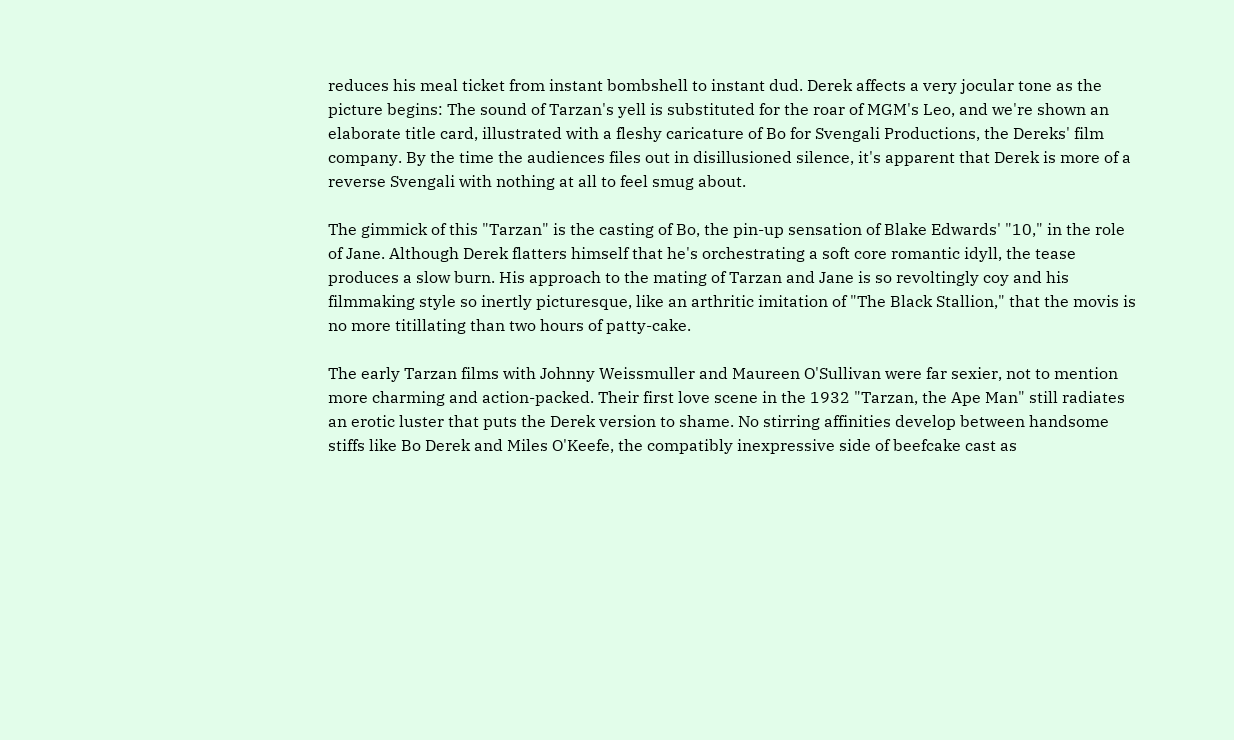reduces his meal ticket from instant bombshell to instant dud. Derek affects a very jocular tone as the picture begins: The sound of Tarzan's yell is substituted for the roar of MGM's Leo, and we're shown an elaborate title card, illustrated with a fleshy caricature of Bo for Svengali Productions, the Dereks' film company. By the time the audiences files out in disillusioned silence, it's apparent that Derek is more of a reverse Svengali with nothing at all to feel smug about.

The gimmick of this "Tarzan" is the casting of Bo, the pin-up sensation of Blake Edwards' "10," in the role of Jane. Although Derek flatters himself that he's orchestrating a soft core romantic idyll, the tease produces a slow burn. His approach to the mating of Tarzan and Jane is so revoltingly coy and his filmmaking style so inertly picturesque, like an arthritic imitation of "The Black Stallion," that the movis is no more titillating than two hours of patty-cake.

The early Tarzan films with Johnny Weissmuller and Maureen O'Sullivan were far sexier, not to mention more charming and action-packed. Their first love scene in the 1932 "Tarzan, the Ape Man" still radiates an erotic luster that puts the Derek version to shame. No stirring affinities develop between handsome stiffs like Bo Derek and Miles O'Keefe, the compatibly inexpressive side of beefcake cast as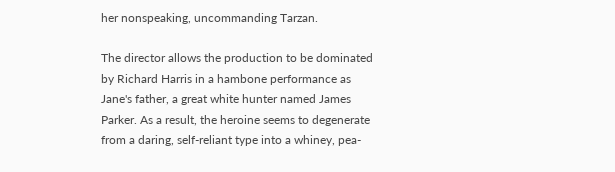her nonspeaking, uncommanding Tarzan.

The director allows the production to be dominated by Richard Harris in a hambone performance as Jane's father, a great white hunter named James Parker. As a result, the heroine seems to degenerate from a daring, self-reliant type into a whiney, pea-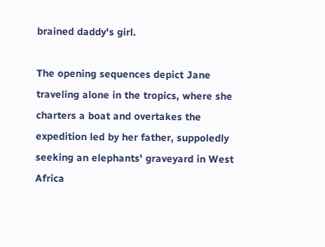brained daddy's girl.

The opening sequences depict Jane traveling alone in the tropics, where she charters a boat and overtakes the expedition led by her father, suppoledly seeking an elephants' graveyard in West Africa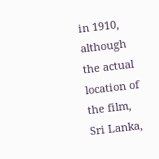in 1910, although the actual location of the film, Sri Lanka,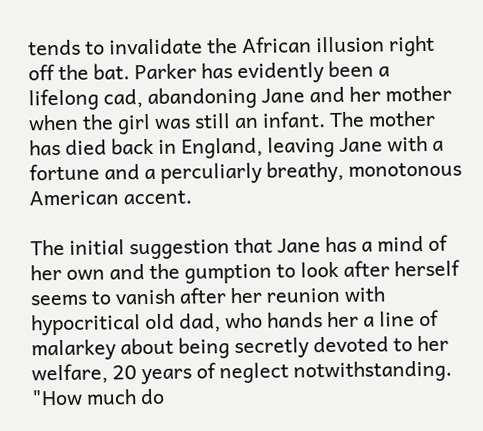tends to invalidate the African illusion right off the bat. Parker has evidently been a lifelong cad, abandoning Jane and her mother when the girl was still an infant. The mother has died back in England, leaving Jane with a fortune and a perculiarly breathy, monotonous American accent.

The initial suggestion that Jane has a mind of her own and the gumption to look after herself seems to vanish after her reunion with hypocritical old dad, who hands her a line of malarkey about being secretly devoted to her welfare, 20 years of neglect notwithstanding. "How much do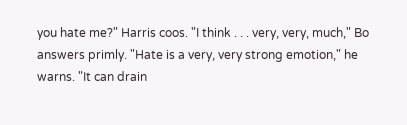you hate me?" Harris coos. "I think . . . very, very, much," Bo answers primly. "Hate is a very, very strong emotion," he warns. "It can drain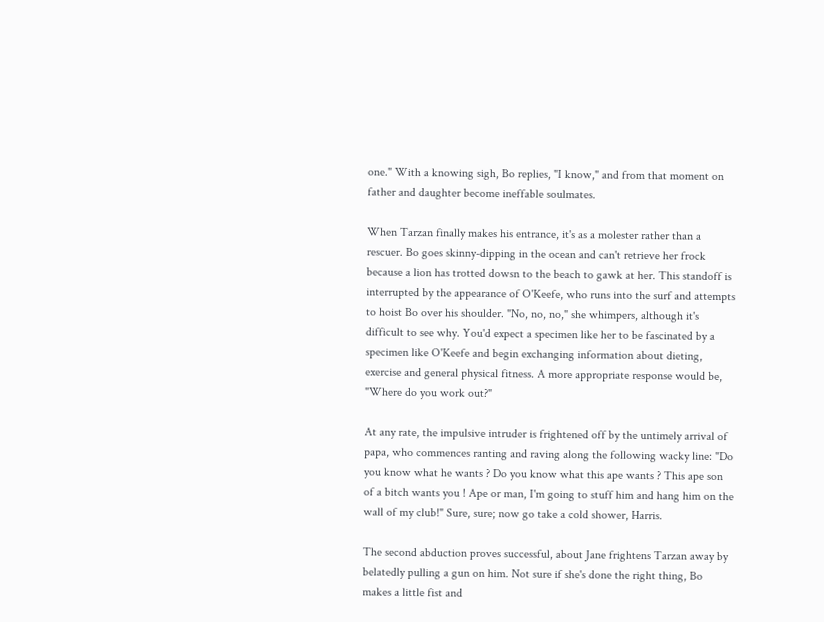one." With a knowing sigh, Bo replies, "I know," and from that moment on father and daughter become ineffable soulmates.

When Tarzan finally makes his entrance, it's as a molester rather than a rescuer. Bo goes skinny-dipping in the ocean and can't retrieve her frock because a lion has trotted dowsn to the beach to gawk at her. This standoff is interrupted by the appearance of O'Keefe, who runs into the surf and attempts to hoist Bo over his shoulder. "No, no, no," she whimpers, although it's difficult to see why. You'd expect a specimen like her to be fascinated by a specimen like O'Keefe and begin exchanging information about dieting, exercise and general physical fitness. A more appropriate response would be, "Where do you work out?"

At any rate, the impulsive intruder is frightened off by the untimely arrival of papa, who commences ranting and raving along the following wacky line: "Do you know what he wants ? Do you know what this ape wants ? This ape son of a bitch wants you ! Ape or man, I'm going to stuff him and hang him on the wall of my club!" Sure, sure; now go take a cold shower, Harris.

The second abduction proves successful, about Jane frightens Tarzan away by belatedly pulling a gun on him. Not sure if she's done the right thing, Bo makes a little fist and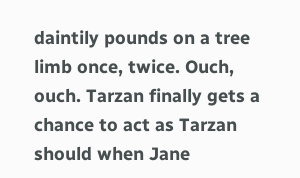daintily pounds on a tree limb once, twice. Ouch, ouch. Tarzan finally gets a chance to act as Tarzan should when Jane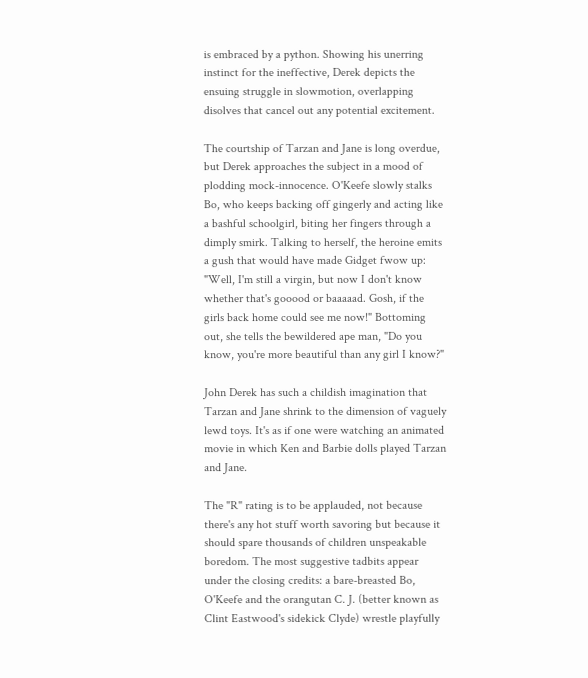is embraced by a python. Showing his unerring instinct for the ineffective, Derek depicts the ensuing struggle in slowmotion, overlapping disolves that cancel out any potential excitement.

The courtship of Tarzan and Jane is long overdue, but Derek approaches the subject in a mood of plodding mock-innocence. O'Keefe slowly stalks Bo, who keeps backing off gingerly and acting like a bashful schoolgirl, biting her fingers through a dimply smirk. Talking to herself, the heroine emits a gush that would have made Gidget fwow up: "Well, I'm still a virgin, but now I don't know whether that's gooood or baaaaad. Gosh, if the girls back home could see me now!" Bottoming out, she tells the bewildered ape man, "Do you know, you're more beautiful than any girl I know?"

John Derek has such a childish imagination that Tarzan and Jane shrink to the dimension of vaguely lewd toys. It's as if one were watching an animated movie in which Ken and Barbie dolls played Tarzan and Jane.

The "R" rating is to be applauded, not because there's any hot stuff worth savoring but because it should spare thousands of children unspeakable boredom. The most suggestive tadbits appear under the closing credits: a bare-breasted Bo, O'Keefe and the orangutan C. J. (better known as Clint Eastwood's sidekick Clyde) wrestle playfully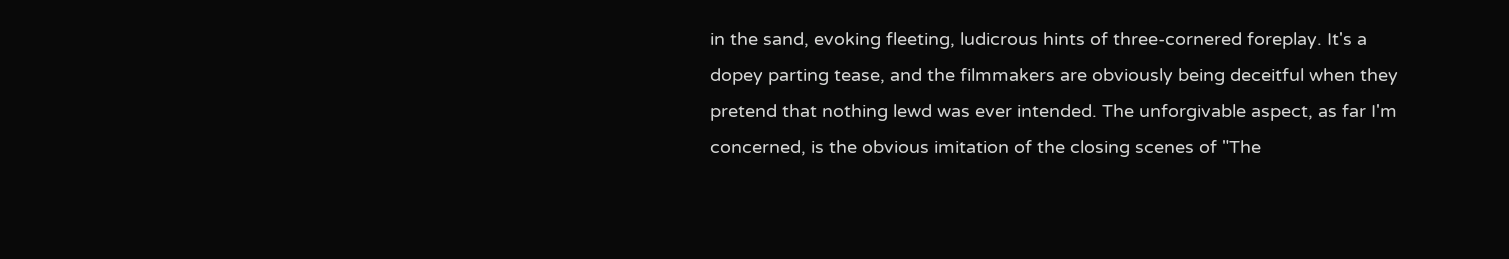in the sand, evoking fleeting, ludicrous hints of three-cornered foreplay. It's a dopey parting tease, and the filmmakers are obviously being deceitful when they pretend that nothing lewd was ever intended. The unforgivable aspect, as far I'm concerned, is the obvious imitation of the closing scenes of "The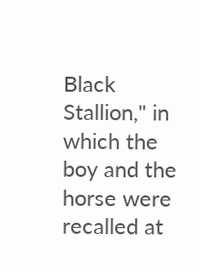Black Stallion," in which the boy and the horse were recalled at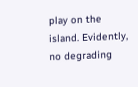play on the island. Evidently, no degrading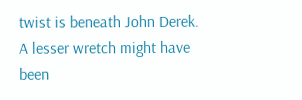twist is beneath John Derek. A lesser wretch might have been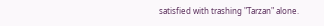satisfied with trashing "Tarzan" alone.